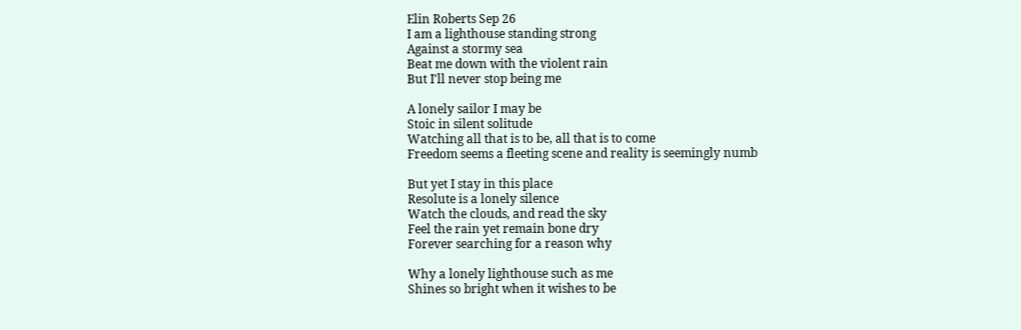Elin Roberts Sep 26
I am a lighthouse standing strong
Against a stormy sea
Beat me down with the violent rain
But I'll never stop being me

A lonely sailor I may be
Stoic in silent solitude
Watching all that is to be, all that is to come
Freedom seems a fleeting scene and reality is seemingly numb

But yet I stay in this place
Resolute is a lonely silence
Watch the clouds, and read the sky
Feel the rain yet remain bone dry
Forever searching for a reason why

Why a lonely lighthouse such as me
Shines so bright when it wishes to be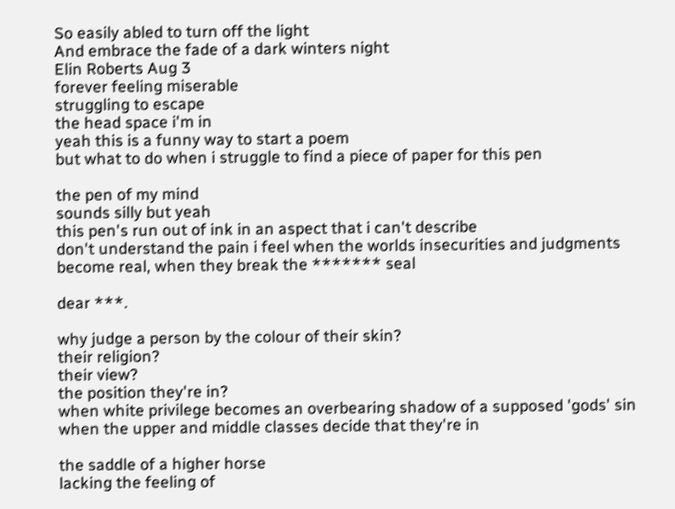So easily abled to turn off the light
And embrace the fade of a dark winters night
Elin Roberts Aug 3
forever feeling miserable
struggling to escape
the head space i'm in
yeah this is a funny way to start a poem
but what to do when i struggle to find a piece of paper for this pen

the pen of my mind
sounds silly but yeah
this pen's run out of ink in an aspect that i can't describe
don't understand the pain i feel when the worlds insecurities and judgments become real, when they break the ******* seal

dear ***.

why judge a person by the colour of their skin?
their religion?
their view?
the position they're in?
when white privilege becomes an overbearing shadow of a supposed 'gods' sin
when the upper and middle classes decide that they're in

the saddle of a higher horse
lacking the feeling of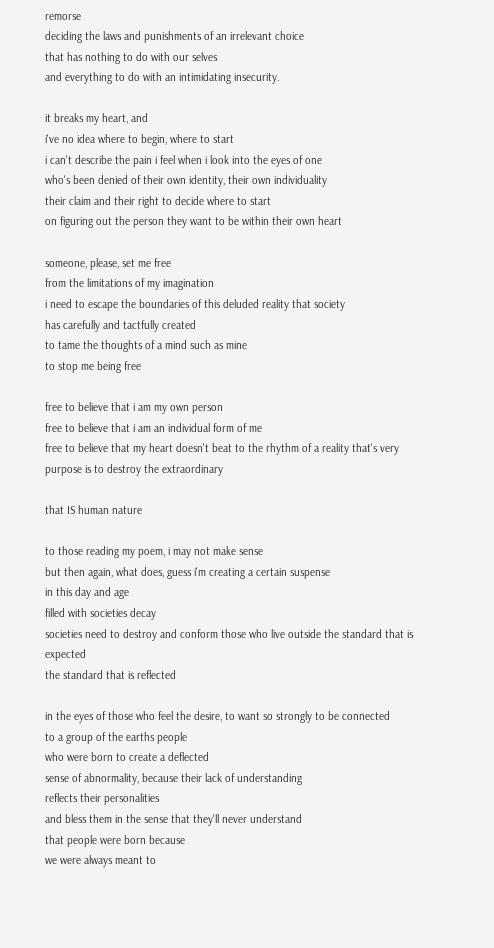remorse
deciding the laws and punishments of an irrelevant choice
that has nothing to do with our selves
and everything to do with an intimidating insecurity.

it breaks my heart, and
i've no idea where to begin, where to start
i can't describe the pain i feel when i look into the eyes of one
who's been denied of their own identity, their own individuality
their claim and their right to decide where to start
on figuring out the person they want to be within their own heart

someone, please, set me free
from the limitations of my imagination
i need to escape the boundaries of this deluded reality that society
has carefully and tactfully created
to tame the thoughts of a mind such as mine
to stop me being free

free to believe that i am my own person
free to believe that i am an individual form of me
free to believe that my heart doesn't beat to the rhythm of a reality that's very purpose is to destroy the extraordinary

that IS human nature

to those reading my poem, i may not make sense
but then again, what does, guess i'm creating a certain suspense
in this day and age
filled with societies decay
societies need to destroy and conform those who live outside the standard that is expected
the standard that is reflected

in the eyes of those who feel the desire, to want so strongly to be connected
to a group of the earths people
who were born to create a deflected
sense of abnormality, because their lack of understanding
reflects their personalities
and bless them in the sense that they'll never understand
that people were born because
we were always meant to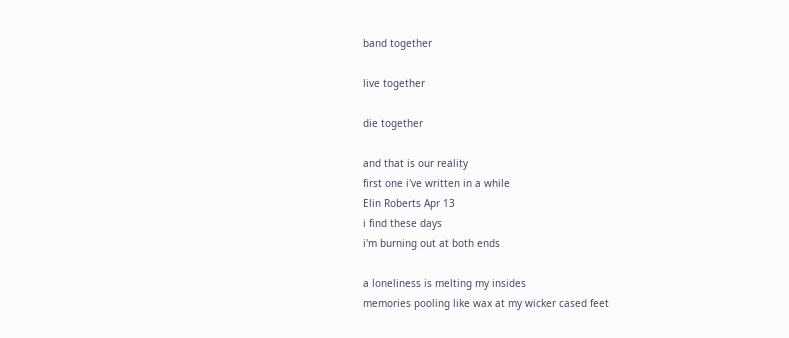band together

live together

die together

and that is our reality
first one i've written in a while
Elin Roberts Apr 13
i find these days
i'm burning out at both ends

a loneliness is melting my insides
memories pooling like wax at my wicker cased feet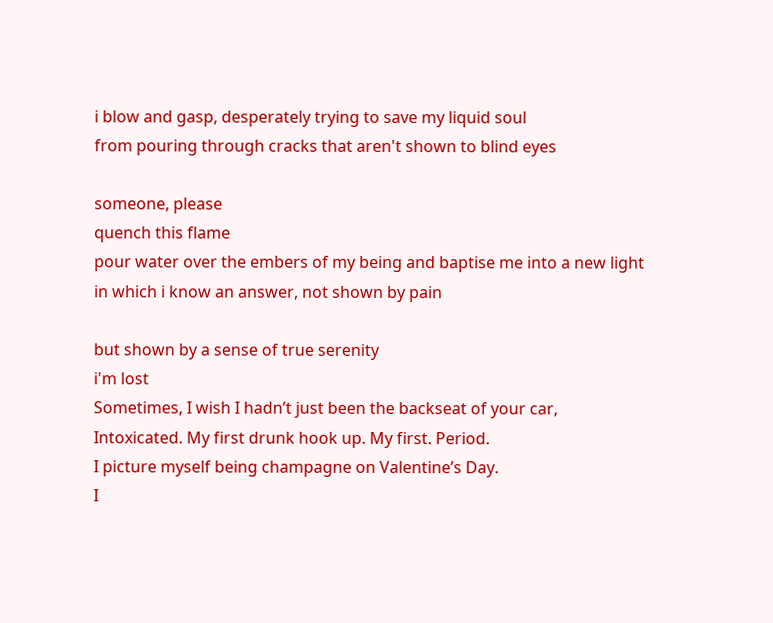i blow and gasp, desperately trying to save my liquid soul
from pouring through cracks that aren't shown to blind eyes

someone, please
quench this flame
pour water over the embers of my being and baptise me into a new light
in which i know an answer, not shown by pain

but shown by a sense of true serenity
i'm lost
Sometimes, I wish I hadn’t just been the backseat of your car,
Intoxicated. My first drunk hook up. My first. Period.
I picture myself being champagne on Valentine’s Day.
I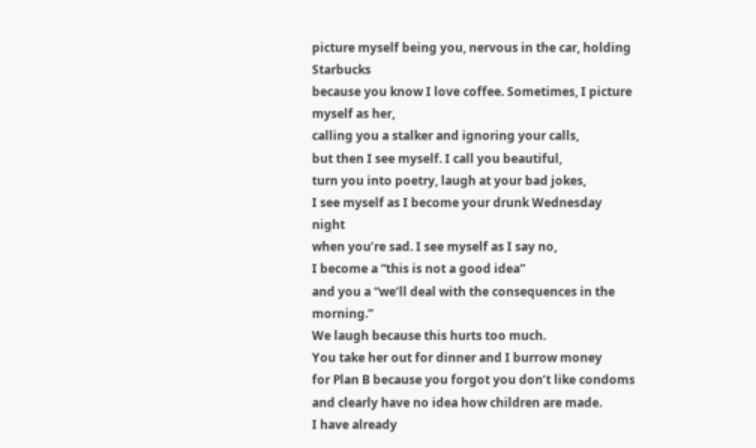picture myself being you, nervous in the car, holding Starbucks
because you know I love coffee. Sometimes, I picture myself as her,
calling you a stalker and ignoring your calls,
but then I see myself. I call you beautiful,
turn you into poetry, laugh at your bad jokes,
I see myself as I become your drunk Wednesday night
when you’re sad. I see myself as I say no,
I become a “this is not a good idea”
and you a “we’ll deal with the consequences in the morning.”
We laugh because this hurts too much.
You take her out for dinner and I burrow money
for Plan B because you forgot you don’t like condoms
and clearly have no idea how children are made.
I have already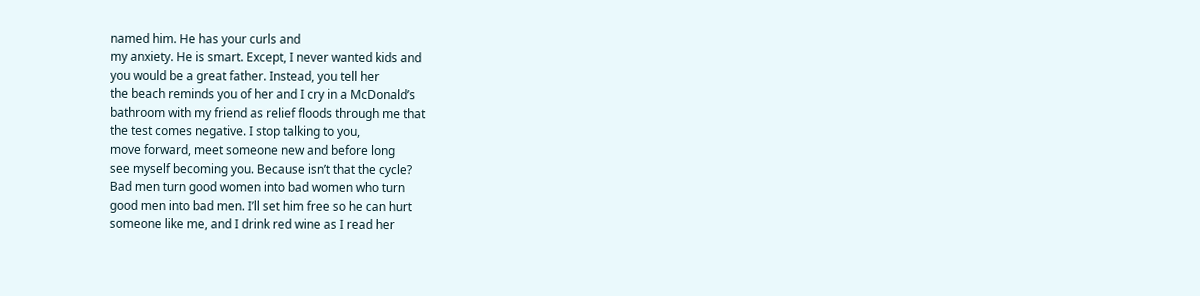named him. He has your curls and
my anxiety. He is smart. Except, I never wanted kids and
you would be a great father. Instead, you tell her
the beach reminds you of her and I cry in a McDonald’s
bathroom with my friend as relief floods through me that
the test comes negative. I stop talking to you,
move forward, meet someone new and before long
see myself becoming you. Because isn’t that the cycle?
Bad men turn good women into bad women who turn
good men into bad men. I’ll set him free so he can hurt
someone like me, and I drink red wine as I read her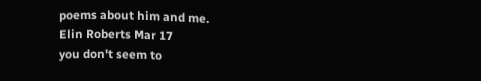poems about him and me.
Elin Roberts Mar 17
you don't seem to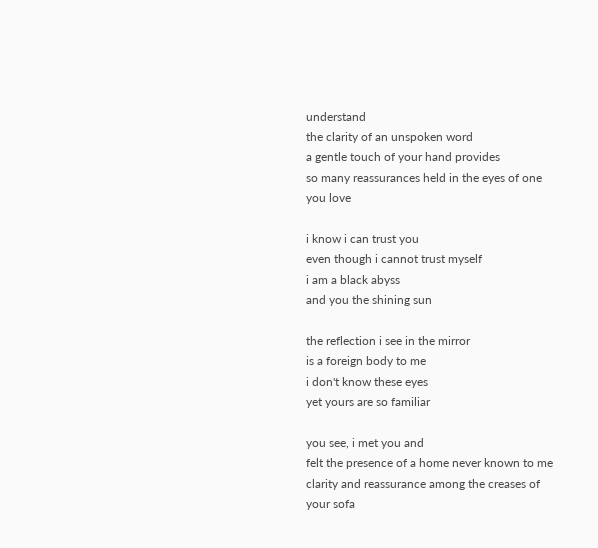understand
the clarity of an unspoken word
a gentle touch of your hand provides
so many reassurances held in the eyes of one you love

i know i can trust you
even though i cannot trust myself
i am a black abyss
and you the shining sun

the reflection i see in the mirror
is a foreign body to me
i don't know these eyes
yet yours are so familiar

you see, i met you and
felt the presence of a home never known to me
clarity and reassurance among the creases of your sofa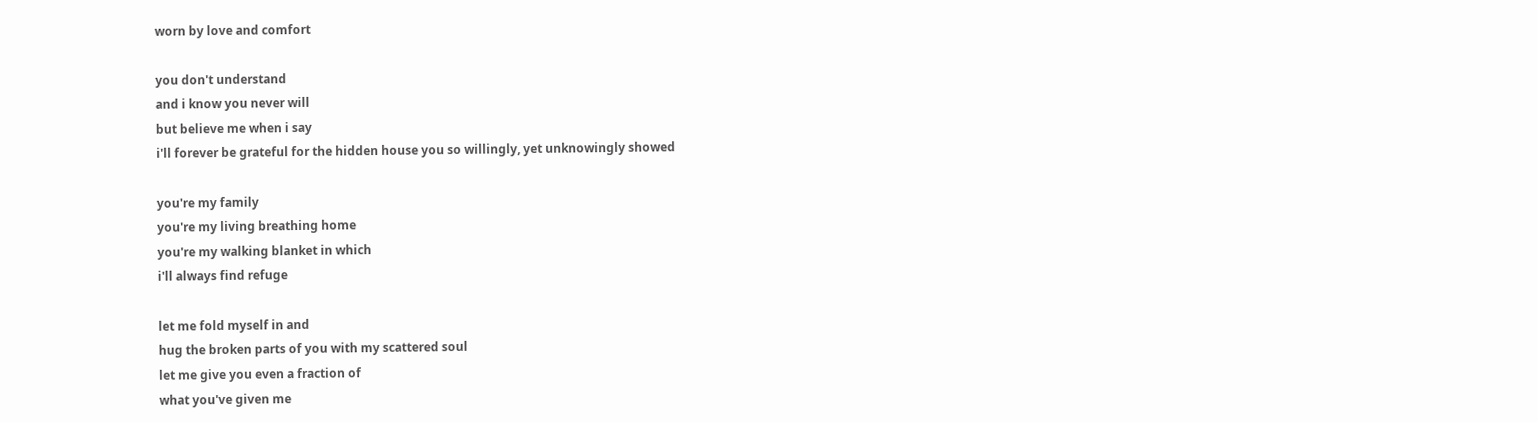worn by love and comfort

you don't understand
and i know you never will
but believe me when i say
i'll forever be grateful for the hidden house you so willingly, yet unknowingly showed

you're my family
you're my living breathing home
you're my walking blanket in which
i'll always find refuge

let me fold myself in and
hug the broken parts of you with my scattered soul
let me give you even a fraction of
what you've given me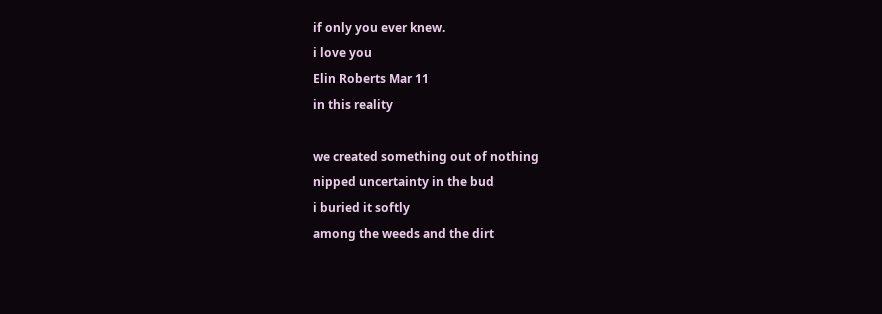if only you ever knew.
i love you
Elin Roberts Mar 11
in this reality

we created something out of nothing
nipped uncertainty in the bud
i buried it softly
among the weeds and the dirt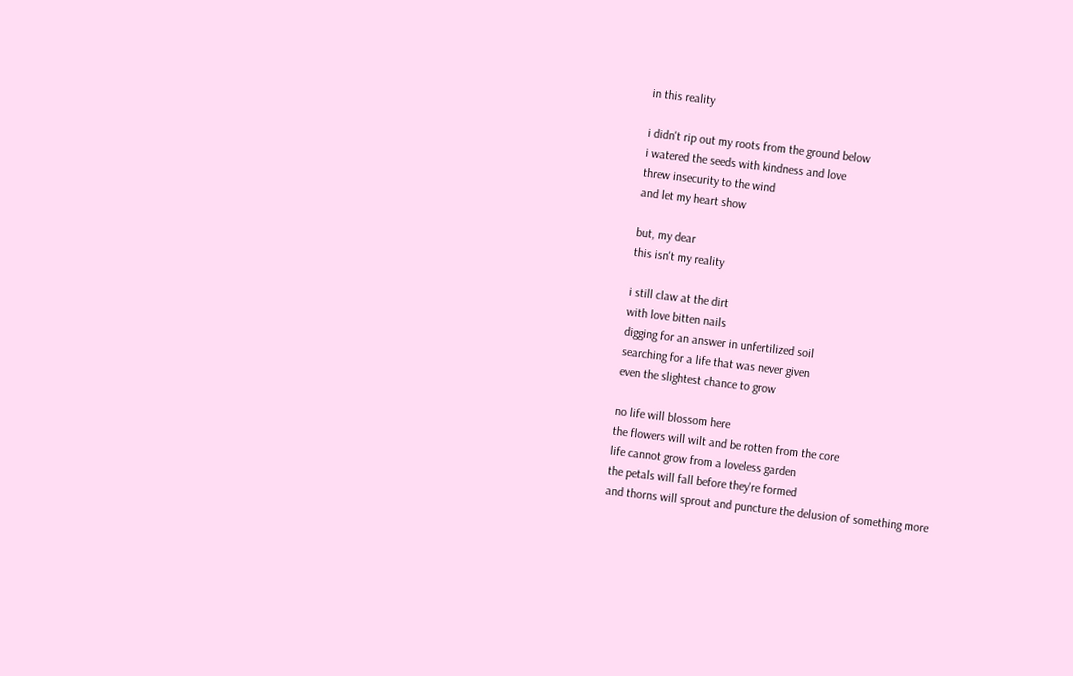in this reality

i didn't rip out my roots from the ground below
i watered the seeds with kindness and love
threw insecurity to the wind
and let my heart show

but, my dear
this isn't my reality

i still claw at the dirt
with love bitten nails
digging for an answer in unfertilized soil
searching for a life that was never given
even the slightest chance to grow

no life will blossom here
the flowers will wilt and be rotten from the core
life cannot grow from a loveless garden
the petals will fall before they're formed
and thorns will sprout and puncture the delusion of something more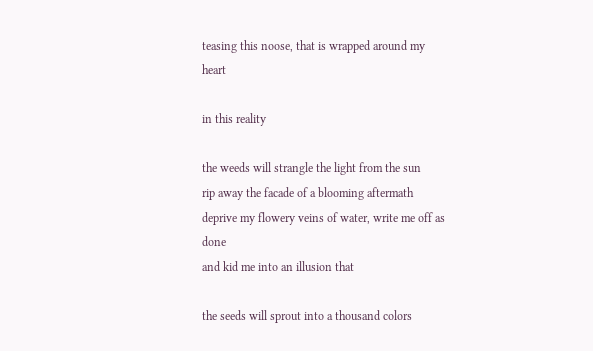teasing this noose, that is wrapped around my heart

in this reality

the weeds will strangle the light from the sun
rip away the facade of a blooming aftermath
deprive my flowery veins of water, write me off as done
and kid me into an illusion that

the seeds will sprout into a thousand colors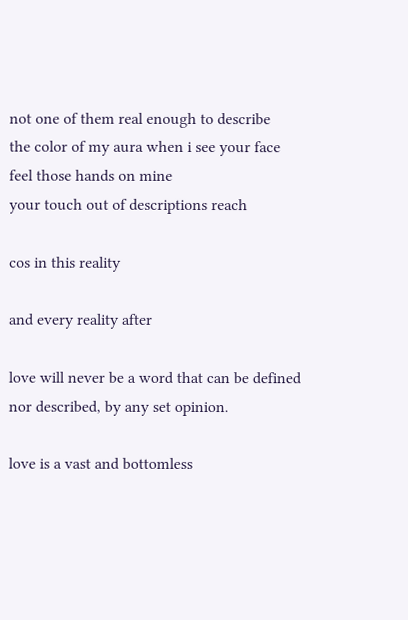not one of them real enough to describe
the color of my aura when i see your face
feel those hands on mine
your touch out of descriptions reach

cos in this reality

and every reality after

love will never be a word that can be defined
nor described, by any set opinion.

love is a vast and bottomless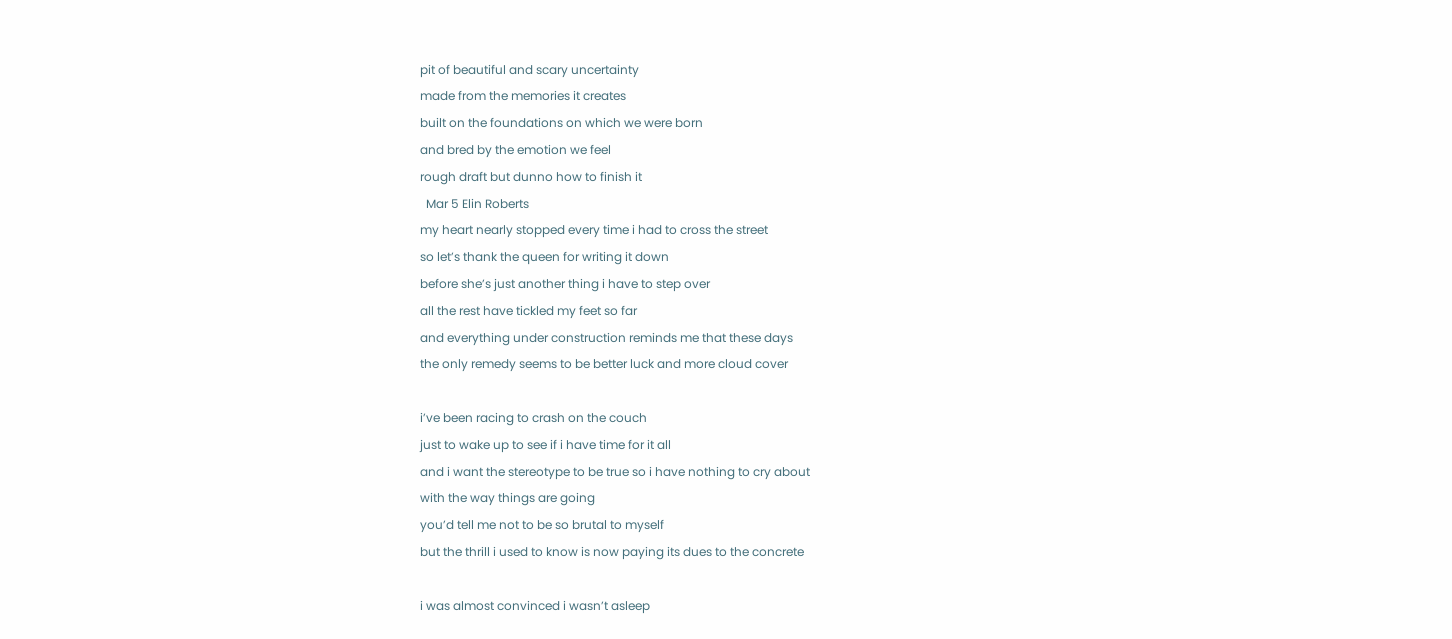pit of beautiful and scary uncertainty
made from the memories it creates
built on the foundations on which we were born
and bred by the emotion we feel
rough draft but dunno how to finish it
  Mar 5 Elin Roberts
my heart nearly stopped every time i had to cross the street
so let’s thank the queen for writing it down
before she’s just another thing i have to step over
all the rest have tickled my feet so far
and everything under construction reminds me that these days
the only remedy seems to be better luck and more cloud cover

i’ve been racing to crash on the couch
just to wake up to see if i have time for it all
and i want the stereotype to be true so i have nothing to cry about
with the way things are going
you’d tell me not to be so brutal to myself
but the thrill i used to know is now paying its dues to the concrete

i was almost convinced i wasn’t asleep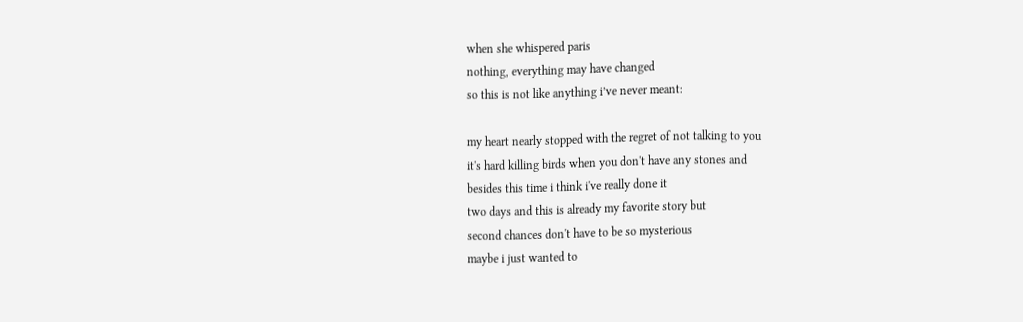when she whispered paris
nothing, everything may have changed
so this is not like anything i’ve never meant:

my heart nearly stopped with the regret of not talking to you
it's hard killing birds when you don't have any stones and
besides this time i think i've really done it
two days and this is already my favorite story but
second chances don't have to be so mysterious
maybe i just wanted to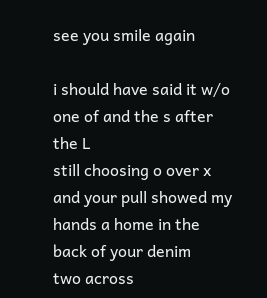see you smile again

i should have said it w/o one of and the s after the L
still choosing o over x
and your pull showed my hands a home in the back of your denim
two across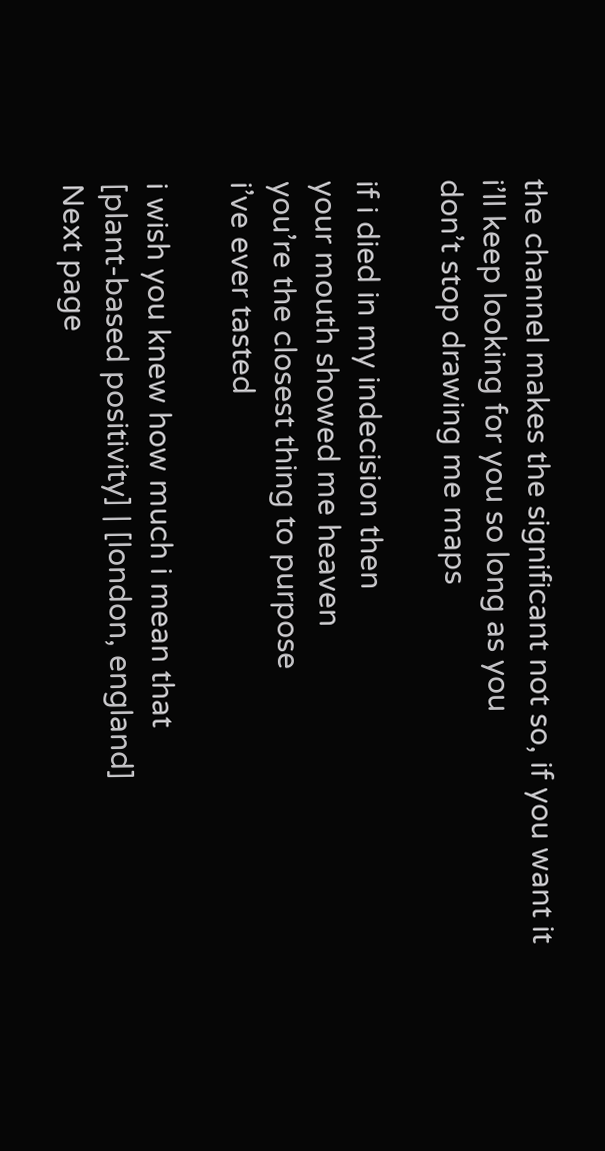the channel makes the significant not so, if you want it
i’ll keep looking for you so long as you
don’t stop drawing me maps

if i died in my indecision then
your mouth showed me heaven
you’re the closest thing to purpose
i’ve ever tasted

i wish you knew how much i mean that
[plant-based positivity] | [london, england]
Next page